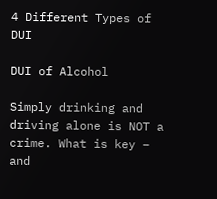4 Different Types of DUI

DUI of Alcohol

Simply drinking and driving alone is NOT a crime. What is key – and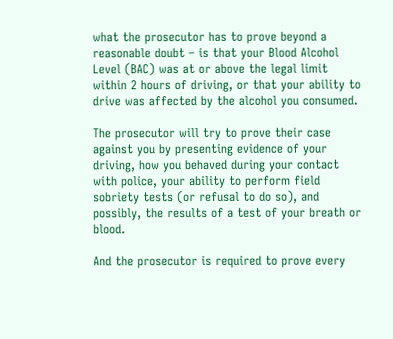what the prosecutor has to prove beyond a reasonable doubt – is that your Blood Alcohol Level (BAC) was at or above the legal limit within 2 hours of driving, or that your ability to drive was affected by the alcohol you consumed.

The prosecutor will try to prove their case against you by presenting evidence of your driving, how you behaved during your contact with police, your ability to perform field sobriety tests (or refusal to do so), and possibly, the results of a test of your breath or blood.

And the prosecutor is required to prove every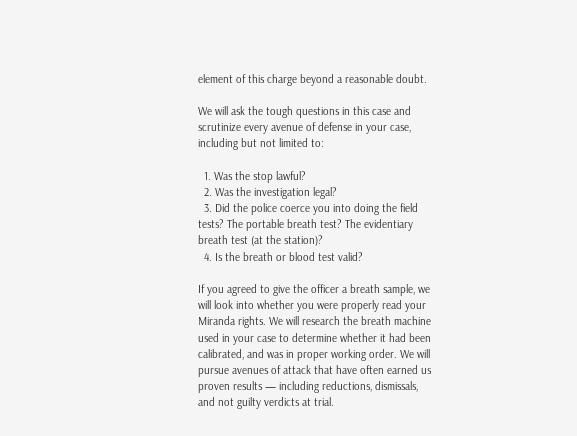element of this charge beyond a reasonable doubt.

We will ask the tough questions in this case and scrutinize every avenue of defense in your case, including but not limited to:

  1. Was the stop lawful?
  2. Was the investigation legal?
  3. Did the police coerce you into doing the field tests? The portable breath test? The evidentiary breath test (at the station)?
  4. Is the breath or blood test valid?

If you agreed to give the officer a breath sample, we will look into whether you were properly read your Miranda rights. We will research the breath machine used in your case to determine whether it had been calibrated, and was in proper working order. We will pursue avenues of attack that have often earned us proven results — including reductions, dismissals, and not guilty verdicts at trial.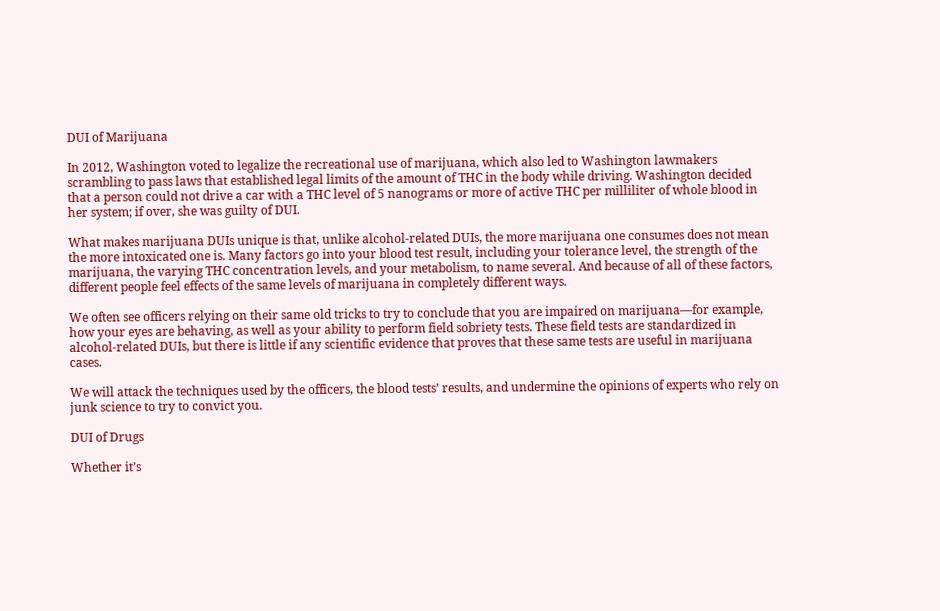DUI of Marijuana

In 2012, Washington voted to legalize the recreational use of marijuana, which also led to Washington lawmakers scrambling to pass laws that established legal limits of the amount of THC in the body while driving. Washington decided that a person could not drive a car with a THC level of 5 nanograms or more of active THC per milliliter of whole blood in her system; if over, she was guilty of DUI.

What makes marijuana DUIs unique is that, unlike alcohol-related DUIs, the more marijuana one consumes does not mean the more intoxicated one is. Many factors go into your blood test result, including your tolerance level, the strength of the marijuana, the varying THC concentration levels, and your metabolism, to name several. And because of all of these factors, different people feel effects of the same levels of marijuana in completely different ways.

We often see officers relying on their same old tricks to try to conclude that you are impaired on marijuana—for example, how your eyes are behaving, as well as your ability to perform field sobriety tests. These field tests are standardized in alcohol-related DUIs, but there is little if any scientific evidence that proves that these same tests are useful in marijuana cases.

We will attack the techniques used by the officers, the blood tests’ results, and undermine the opinions of experts who rely on junk science to try to convict you.

DUI of Drugs

Whether it’s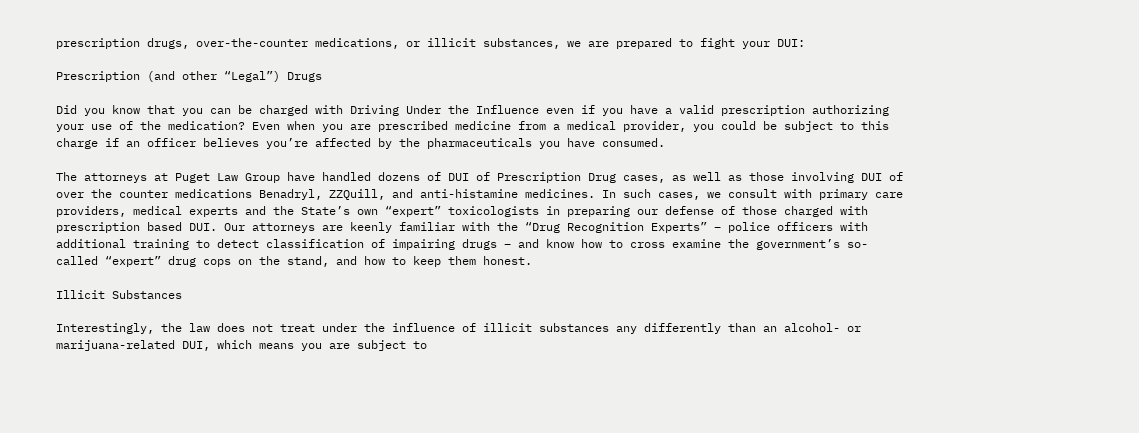prescription drugs, over-the-counter medications, or illicit substances, we are prepared to fight your DUI:

Prescription (and other “Legal”) Drugs

Did you know that you can be charged with Driving Under the Influence even if you have a valid prescription authorizing your use of the medication? Even when you are prescribed medicine from a medical provider, you could be subject to this charge if an officer believes you’re affected by the pharmaceuticals you have consumed.

The attorneys at Puget Law Group have handled dozens of DUI of Prescription Drug cases, as well as those involving DUI of over the counter medications Benadryl, ZZQuill, and anti-histamine medicines. In such cases, we consult with primary care providers, medical experts and the State’s own “expert” toxicologists in preparing our defense of those charged with prescription based DUI. Our attorneys are keenly familiar with the “Drug Recognition Experts” – police officers with additional training to detect classification of impairing drugs – and know how to cross examine the government’s so-called “expert” drug cops on the stand, and how to keep them honest.

Illicit Substances

Interestingly, the law does not treat under the influence of illicit substances any differently than an alcohol- or marijuana-related DUI, which means you are subject to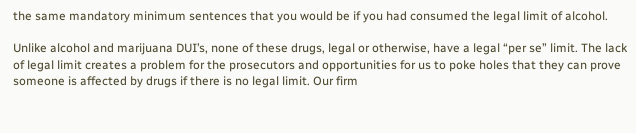the same mandatory minimum sentences that you would be if you had consumed the legal limit of alcohol.

Unlike alcohol and marijuana DUI’s, none of these drugs, legal or otherwise, have a legal “per se” limit. The lack of legal limit creates a problem for the prosecutors and opportunities for us to poke holes that they can prove someone is affected by drugs if there is no legal limit. Our firm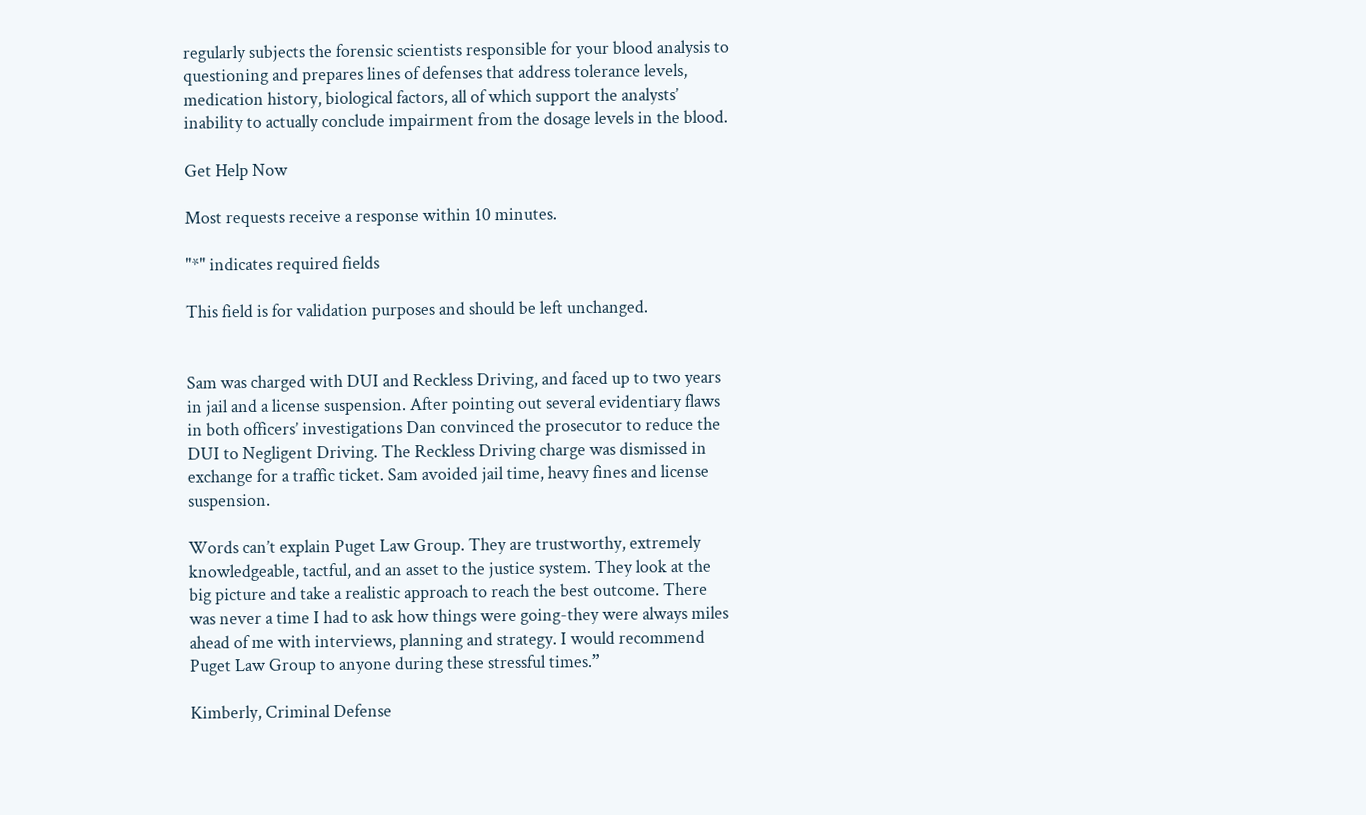regularly subjects the forensic scientists responsible for your blood analysis to questioning and prepares lines of defenses that address tolerance levels, medication history, biological factors, all of which support the analysts’ inability to actually conclude impairment from the dosage levels in the blood.

Get Help Now

Most requests receive a response within 10 minutes.

"*" indicates required fields

This field is for validation purposes and should be left unchanged.


Sam was charged with DUI and Reckless Driving, and faced up to two years in jail and a license suspension. After pointing out several evidentiary flaws in both officers’ investigations Dan convinced the prosecutor to reduce the DUI to Negligent Driving. The Reckless Driving charge was dismissed in exchange for a traffic ticket. Sam avoided jail time, heavy fines and license suspension.

Words can’t explain Puget Law Group. They are trustworthy, extremely knowledgeable, tactful, and an asset to the justice system. They look at the big picture and take a realistic approach to reach the best outcome. There was never a time I had to ask how things were going-they were always miles ahead of me with interviews, planning and strategy. I would recommend Puget Law Group to anyone during these stressful times.”

Kimberly, Criminal Defense